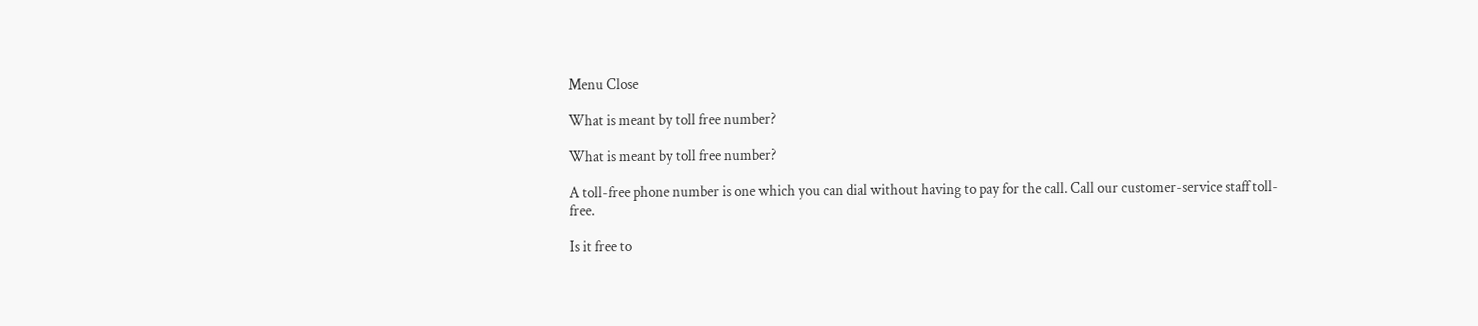Menu Close

What is meant by toll free number?

What is meant by toll free number?

A toll-free phone number is one which you can dial without having to pay for the call. Call our customer-service staff toll-free.

Is it free to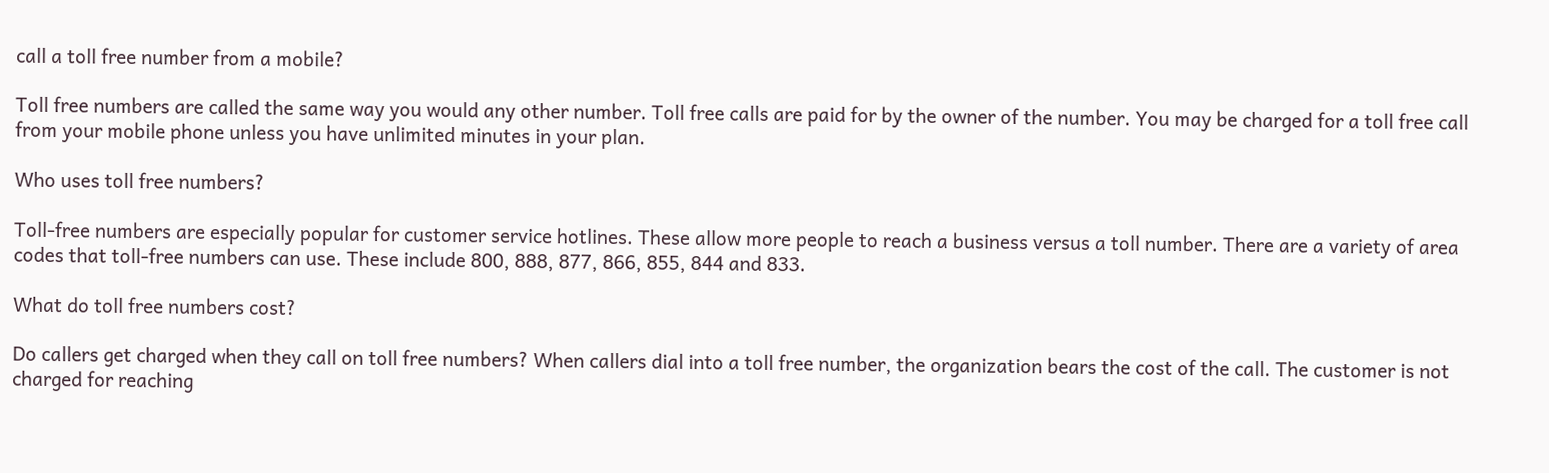call a toll free number from a mobile?

Toll free numbers are called the same way you would any other number. Toll free calls are paid for by the owner of the number. You may be charged for a toll free call from your mobile phone unless you have unlimited minutes in your plan.

Who uses toll free numbers?

Toll-free numbers are especially popular for customer service hotlines. These allow more people to reach a business versus a toll number. There are a variety of area codes that toll-free numbers can use. These include 800, 888, 877, 866, 855, 844 and 833.

What do toll free numbers cost?

Do callers get charged when they call on toll free numbers? When callers dial into a toll free number, the organization bears the cost of the call. The customer is not charged for reaching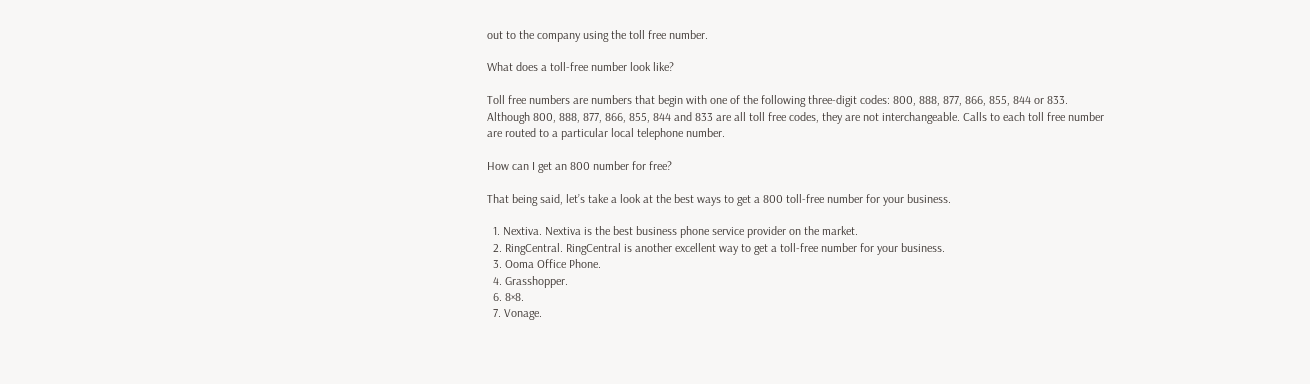out to the company using the toll free number.

What does a toll-free number look like?

Toll free numbers are numbers that begin with one of the following three-digit codes: 800, 888, 877, 866, 855, 844 or 833. Although 800, 888, 877, 866, 855, 844 and 833 are all toll free codes, they are not interchangeable. Calls to each toll free number are routed to a particular local telephone number.

How can I get an 800 number for free?

That being said, let’s take a look at the best ways to get a 800 toll-free number for your business.

  1. Nextiva. Nextiva is the best business phone service provider on the market.
  2. RingCentral. RingCentral is another excellent way to get a toll-free number for your business.
  3. Ooma Office Phone.
  4. Grasshopper.
  6. 8×8.
  7. Vonage.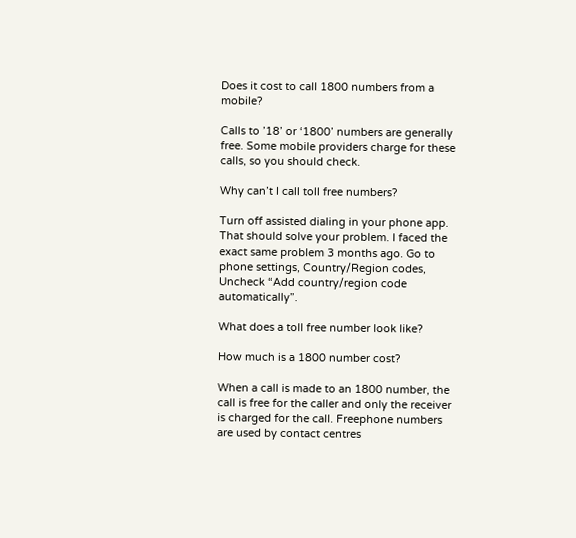Does it cost to call 1800 numbers from a mobile?

Calls to ’18’ or ‘1800’ numbers are generally free. Some mobile providers charge for these calls, so you should check.

Why can’t I call toll free numbers?

Turn off assisted dialing in your phone app. That should solve your problem. I faced the exact same problem 3 months ago. Go to phone settings, Country/Region codes, Uncheck “Add country/region code automatically”.

What does a toll free number look like?

How much is a 1800 number cost?

When a call is made to an 1800 number, the call is free for the caller and only the receiver is charged for the call. Freephone numbers are used by contact centres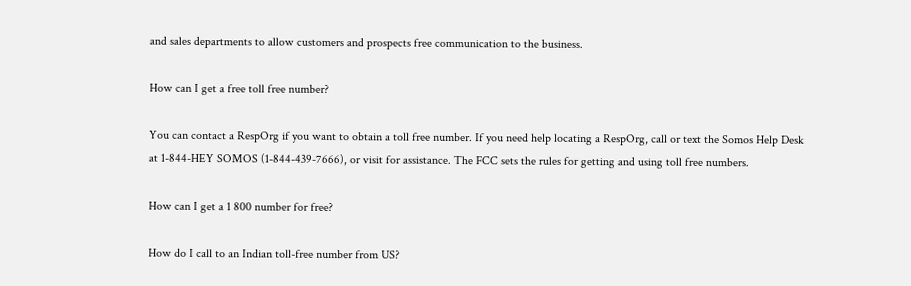and sales departments to allow customers and prospects free communication to the business.

How can I get a free toll free number?

You can contact a RespOrg if you want to obtain a toll free number. If you need help locating a RespOrg, call or text the Somos Help Desk at 1-844-HEY SOMOS (1-844-439-7666), or visit for assistance. The FCC sets the rules for getting and using toll free numbers.

How can I get a 1 800 number for free?

How do I call to an Indian toll-free number from US?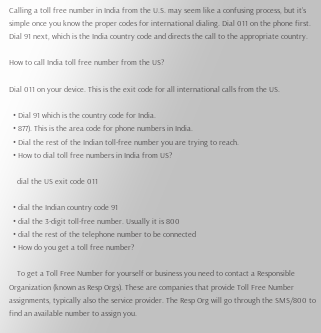Calling a toll free number in India from the U.S. may seem like a confusing process, but it’s simple once you know the proper codes for international dialing. Dial 011 on the phone first. Dial 91 next, which is the India country code and directs the call to the appropriate country.

How to call India toll free number from the US?

Dial 011 on your device. This is the exit code for all international calls from the US.

  • Dial 91 which is the country code for India.
  • 877). This is the area code for phone numbers in India.
  • Dial the rest of the Indian toll-free number you are trying to reach.
  • How to dial toll free numbers in India from US?

    dial the US exit code 011

  • dial the Indian country code 91
  • dial the 3-digit toll-free number. Usually it is 800
  • dial the rest of the telephone number to be connected
  • How do you get a toll free number?

    To get a Toll Free Number for yourself or business you need to contact a Responsible Organization (known as Resp Orgs). These are companies that provide Toll Free Number assignments, typically also the service provider. The Resp Org will go through the SMS/800 to find an available number to assign you.